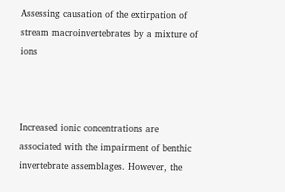Assessing causation of the extirpation of stream macroinvertebrates by a mixture of ions



Increased ionic concentrations are associated with the impairment of benthic invertebrate assemblages. However, the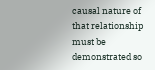causal nature of that relationship must be demonstrated so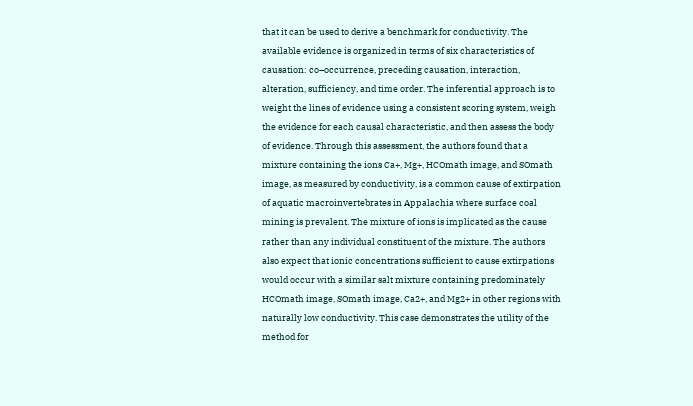that it can be used to derive a benchmark for conductivity. The available evidence is organized in terms of six characteristics of causation: co–occurrence, preceding causation, interaction, alteration, sufficiency, and time order. The inferential approach is to weight the lines of evidence using a consistent scoring system, weigh the evidence for each causal characteristic, and then assess the body of evidence. Through this assessment, the authors found that a mixture containing the ions Ca+, Mg+, HCOmath image, and SOmath image, as measured by conductivity, is a common cause of extirpation of aquatic macroinvertebrates in Appalachia where surface coal mining is prevalent. The mixture of ions is implicated as the cause rather than any individual constituent of the mixture. The authors also expect that ionic concentrations sufficient to cause extirpations would occur with a similar salt mixture containing predominately HCOmath image, SOmath image, Ca2+, and Mg2+ in other regions with naturally low conductivity. This case demonstrates the utility of the method for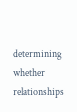determining whether relationships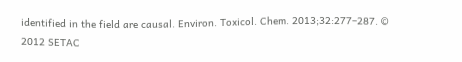identified in the field are causal. Environ. Toxicol. Chem. 2013;32:277–287. © 2012 SETAC